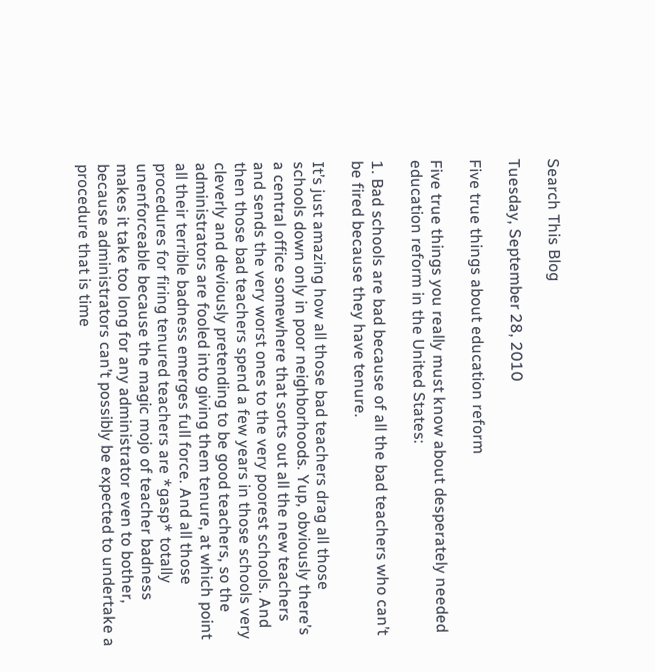Search This Blog

Tuesday, September 28, 2010

Five true things about education reform

Five true things you really must know about desperately needed education reform in the United States:

1. Bad schools are bad because of all the bad teachers who can’t be fired because they have tenure.

It’s just amazing how all those bad teachers drag all those schools down only in poor neighborhoods. Yup, obviously there’s a central office somewhere that sorts out all the new teachers and sends the very worst ones to the very poorest schools. And then those bad teachers spend a few years in those schools very cleverly and deviously pretending to be good teachers, so the administrators are fooled into giving them tenure, at which point all their terrible badness emerges full force. And all those procedures for firing tenured teachers are *gasp* totally unenforceable because the magic mojo of teacher badness makes it take too long for any administrator even to bother, because administrators can’t possibly be expected to undertake a procedure that is time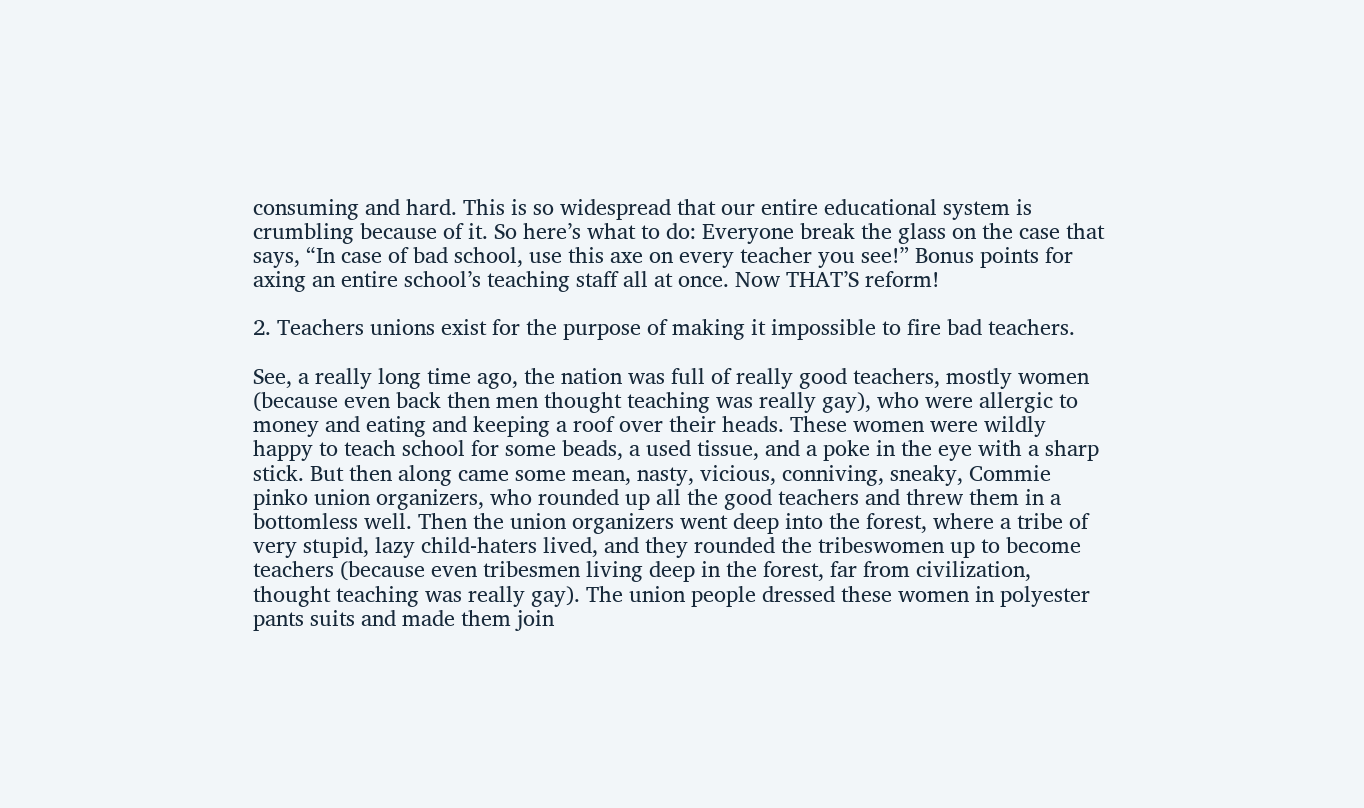consuming and hard. This is so widespread that our entire educational system is crumbling because of it. So here’s what to do: Everyone break the glass on the case that says, “In case of bad school, use this axe on every teacher you see!” Bonus points for axing an entire school’s teaching staff all at once. Now THAT’S reform!

2. Teachers unions exist for the purpose of making it impossible to fire bad teachers.

See, a really long time ago, the nation was full of really good teachers, mostly women (because even back then men thought teaching was really gay), who were allergic to money and eating and keeping a roof over their heads. These women were wildly happy to teach school for some beads, a used tissue, and a poke in the eye with a sharp stick. But then along came some mean, nasty, vicious, conniving, sneaky, Commie pinko union organizers, who rounded up all the good teachers and threw them in a bottomless well. Then the union organizers went deep into the forest, where a tribe of very stupid, lazy child-haters lived, and they rounded the tribeswomen up to become teachers (because even tribesmen living deep in the forest, far from civilization, thought teaching was really gay). The union people dressed these women in polyester pants suits and made them join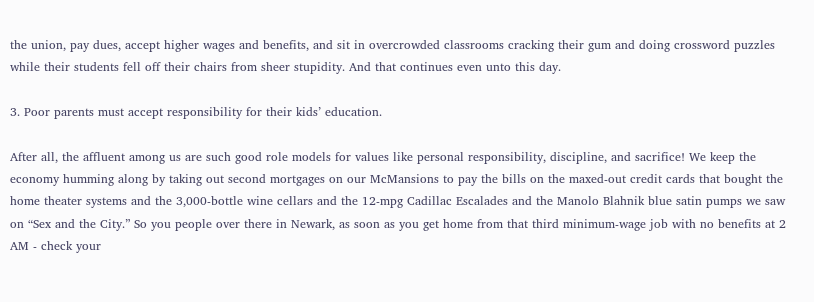the union, pay dues, accept higher wages and benefits, and sit in overcrowded classrooms cracking their gum and doing crossword puzzles while their students fell off their chairs from sheer stupidity. And that continues even unto this day.

3. Poor parents must accept responsibility for their kids’ education.

After all, the affluent among us are such good role models for values like personal responsibility, discipline, and sacrifice! We keep the economy humming along by taking out second mortgages on our McMansions to pay the bills on the maxed-out credit cards that bought the home theater systems and the 3,000-bottle wine cellars and the 12-mpg Cadillac Escalades and the Manolo Blahnik blue satin pumps we saw on “Sex and the City.” So you people over there in Newark, as soon as you get home from that third minimum-wage job with no benefits at 2 AM - check your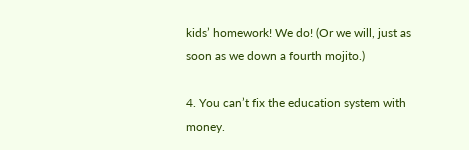kids’ homework! We do! (Or we will, just as soon as we down a fourth mojito.)

4. You can’t fix the education system with money.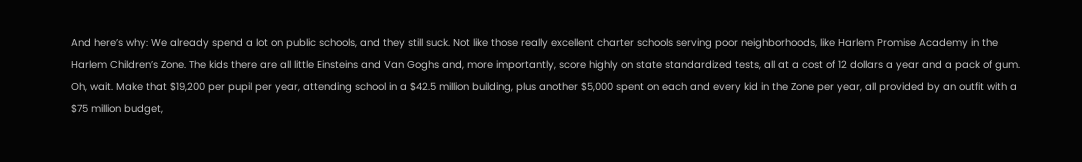And here’s why: We already spend a lot on public schools, and they still suck. Not like those really excellent charter schools serving poor neighborhoods, like Harlem Promise Academy in the Harlem Children’s Zone. The kids there are all little Einsteins and Van Goghs and, more importantly, score highly on state standardized tests, all at a cost of 12 dollars a year and a pack of gum. Oh, wait. Make that $19,200 per pupil per year, attending school in a $42.5 million building, plus another $5,000 spent on each and every kid in the Zone per year, all provided by an outfit with a $75 million budget,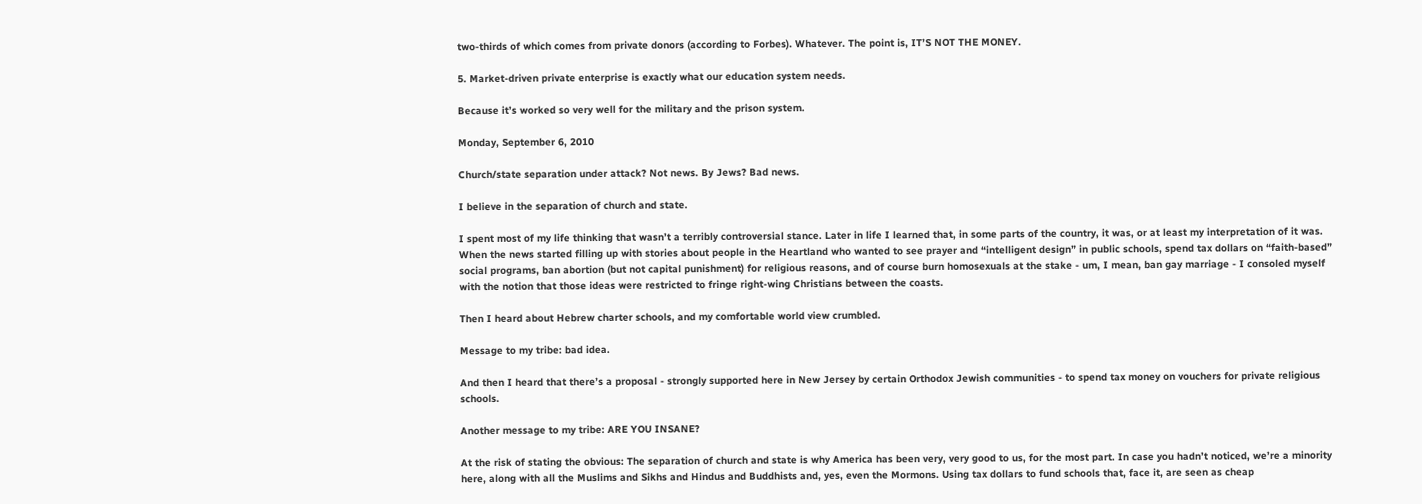two-thirds of which comes from private donors (according to Forbes). Whatever. The point is, IT’S NOT THE MONEY.

5. Market-driven private enterprise is exactly what our education system needs.

Because it’s worked so very well for the military and the prison system.

Monday, September 6, 2010

Church/state separation under attack? Not news. By Jews? Bad news.

I believe in the separation of church and state.

I spent most of my life thinking that wasn’t a terribly controversial stance. Later in life I learned that, in some parts of the country, it was, or at least my interpretation of it was. When the news started filling up with stories about people in the Heartland who wanted to see prayer and “intelligent design” in public schools, spend tax dollars on “faith-based” social programs, ban abortion (but not capital punishment) for religious reasons, and of course burn homosexuals at the stake - um, I mean, ban gay marriage - I consoled myself with the notion that those ideas were restricted to fringe right-wing Christians between the coasts.

Then I heard about Hebrew charter schools, and my comfortable world view crumbled.

Message to my tribe: bad idea.

And then I heard that there’s a proposal - strongly supported here in New Jersey by certain Orthodox Jewish communities - to spend tax money on vouchers for private religious schools.

Another message to my tribe: ARE YOU INSANE?

At the risk of stating the obvious: The separation of church and state is why America has been very, very good to us, for the most part. In case you hadn’t noticed, we’re a minority here, along with all the Muslims and Sikhs and Hindus and Buddhists and, yes, even the Mormons. Using tax dollars to fund schools that, face it, are seen as cheap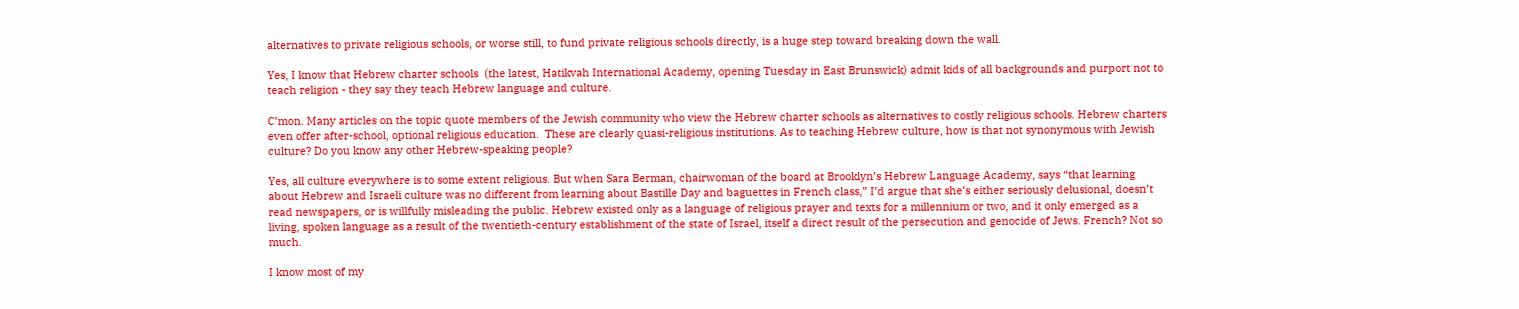alternatives to private religious schools, or worse still, to fund private religious schools directly, is a huge step toward breaking down the wall.

Yes, I know that Hebrew charter schools  (the latest, Hatikvah International Academy, opening Tuesday in East Brunswick) admit kids of all backgrounds and purport not to teach religion - they say they teach Hebrew language and culture.

C’mon. Many articles on the topic quote members of the Jewish community who view the Hebrew charter schools as alternatives to costly religious schools. Hebrew charters even offer after-school, optional religious education.  These are clearly quasi-religious institutions. As to teaching Hebrew culture, how is that not synonymous with Jewish culture? Do you know any other Hebrew-speaking people?

Yes, all culture everywhere is to some extent religious. But when Sara Berman, chairwoman of the board at Brooklyn’s Hebrew Language Academy, says “that learning about Hebrew and Israeli culture was no different from learning about Bastille Day and baguettes in French class,” I’d argue that she’s either seriously delusional, doesn’t read newspapers, or is willfully misleading the public. Hebrew existed only as a language of religious prayer and texts for a millennium or two, and it only emerged as a living, spoken language as a result of the twentieth-century establishment of the state of Israel, itself a direct result of the persecution and genocide of Jews. French? Not so much.

I know most of my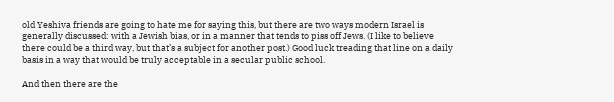old Yeshiva friends are going to hate me for saying this, but there are two ways modern Israel is generally discussed: with a Jewish bias, or in a manner that tends to piss off Jews. (I like to believe there could be a third way, but that’s a subject for another post.) Good luck treading that line on a daily basis in a way that would be truly acceptable in a secular public school.

And then there are the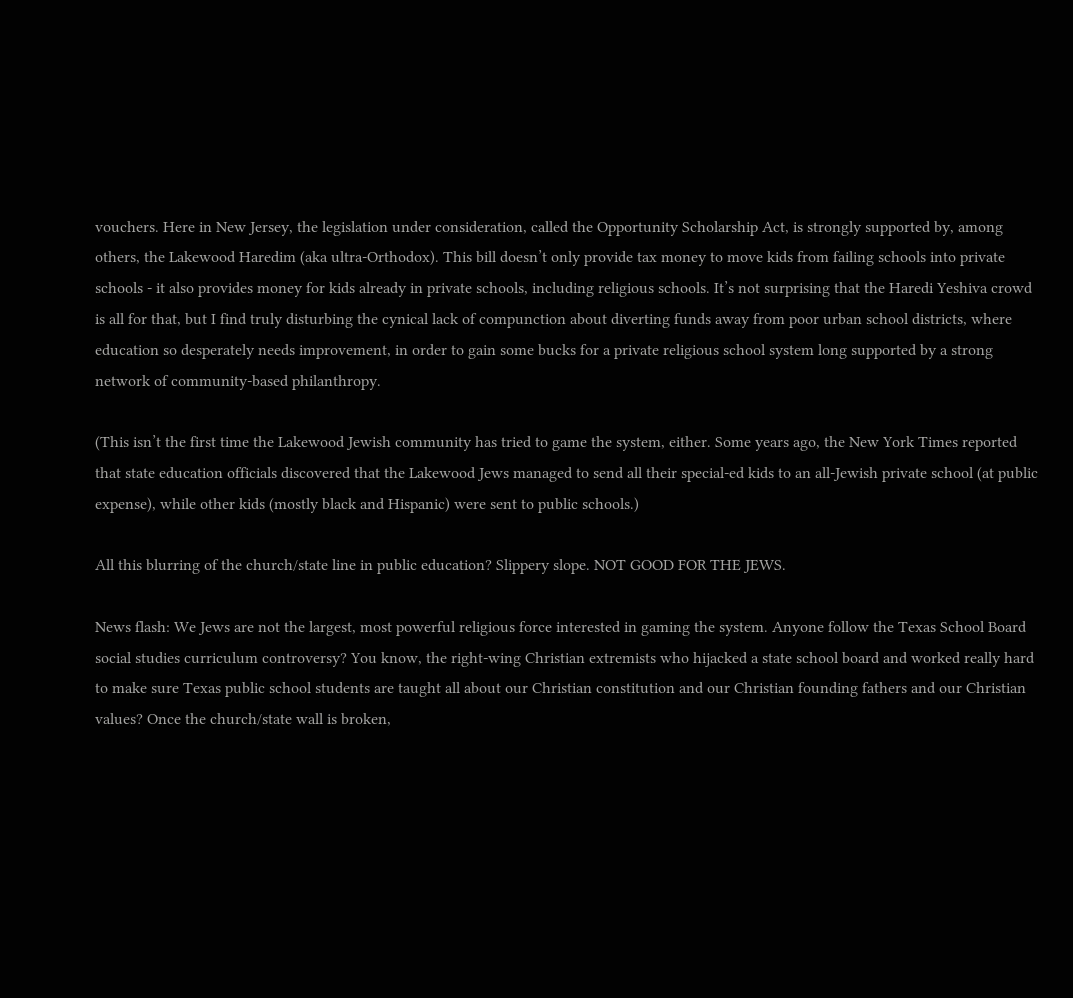vouchers. Here in New Jersey, the legislation under consideration, called the Opportunity Scholarship Act, is strongly supported by, among others, the Lakewood Haredim (aka ultra-Orthodox). This bill doesn’t only provide tax money to move kids from failing schools into private schools - it also provides money for kids already in private schools, including religious schools. It’s not surprising that the Haredi Yeshiva crowd is all for that, but I find truly disturbing the cynical lack of compunction about diverting funds away from poor urban school districts, where education so desperately needs improvement, in order to gain some bucks for a private religious school system long supported by a strong network of community-based philanthropy.

(This isn’t the first time the Lakewood Jewish community has tried to game the system, either. Some years ago, the New York Times reported that state education officials discovered that the Lakewood Jews managed to send all their special-ed kids to an all-Jewish private school (at public expense), while other kids (mostly black and Hispanic) were sent to public schools.)

All this blurring of the church/state line in public education? Slippery slope. NOT GOOD FOR THE JEWS.

News flash: We Jews are not the largest, most powerful religious force interested in gaming the system. Anyone follow the Texas School Board social studies curriculum controversy? You know, the right-wing Christian extremists who hijacked a state school board and worked really hard to make sure Texas public school students are taught all about our Christian constitution and our Christian founding fathers and our Christian values? Once the church/state wall is broken,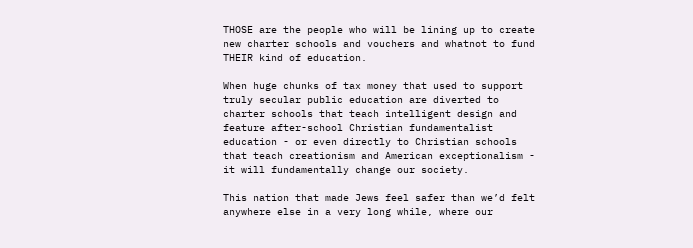THOSE are the people who will be lining up to create new charter schools and vouchers and whatnot to fund THEIR kind of education.

When huge chunks of tax money that used to support truly secular public education are diverted to charter schools that teach intelligent design and feature after-school Christian fundamentalist education - or even directly to Christian schools that teach creationism and American exceptionalism - it will fundamentally change our society.

This nation that made Jews feel safer than we’d felt anywhere else in a very long while, where our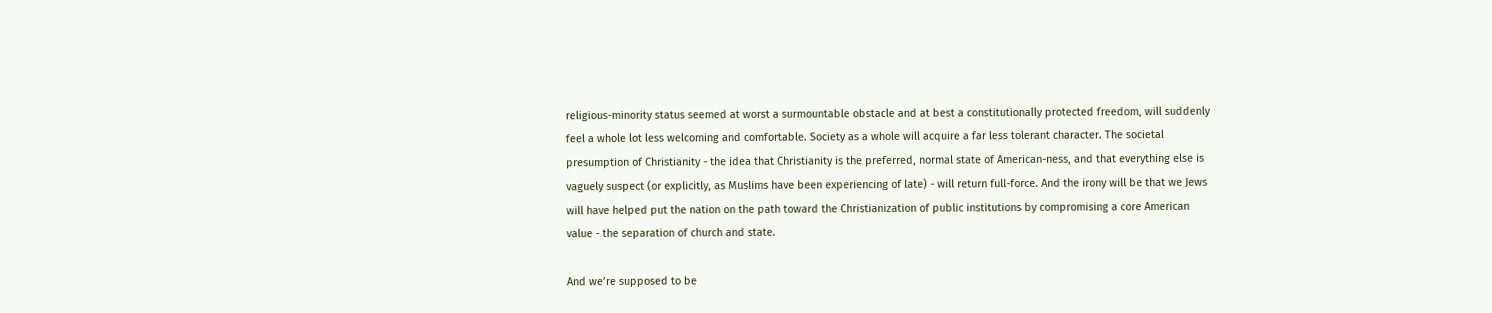religious-minority status seemed at worst a surmountable obstacle and at best a constitutionally protected freedom, will suddenly feel a whole lot less welcoming and comfortable. Society as a whole will acquire a far less tolerant character. The societal presumption of Christianity - the idea that Christianity is the preferred, normal state of American-ness, and that everything else is vaguely suspect (or explicitly, as Muslims have been experiencing of late) - will return full-force. And the irony will be that we Jews will have helped put the nation on the path toward the Christianization of public institutions by compromising a core American value - the separation of church and state.

And we’re supposed to be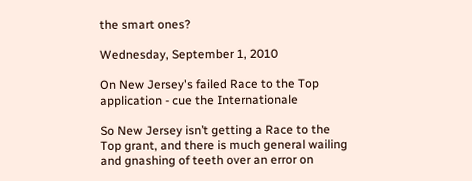the smart ones?

Wednesday, September 1, 2010

On New Jersey's failed Race to the Top application - cue the Internationale

So New Jersey isn’t getting a Race to the Top grant, and there is much general wailing and gnashing of teeth over an error on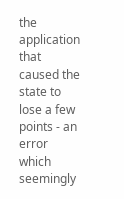the application that caused the state to lose a few points - an error which seemingly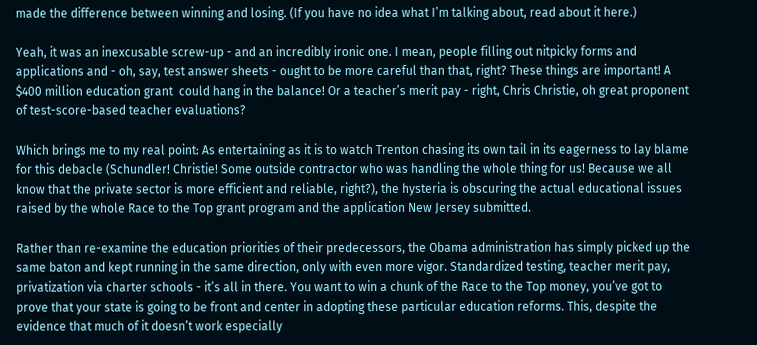made the difference between winning and losing. (If you have no idea what I’m talking about, read about it here.)

Yeah, it was an inexcusable screw-up - and an incredibly ironic one. I mean, people filling out nitpicky forms and applications and - oh, say, test answer sheets - ought to be more careful than that, right? These things are important! A $400 million education grant  could hang in the balance! Or a teacher’s merit pay - right, Chris Christie, oh great proponent of test-score-based teacher evaluations?

Which brings me to my real point: As entertaining as it is to watch Trenton chasing its own tail in its eagerness to lay blame for this debacle (Schundler! Christie! Some outside contractor who was handling the whole thing for us! Because we all know that the private sector is more efficient and reliable, right?), the hysteria is obscuring the actual educational issues raised by the whole Race to the Top grant program and the application New Jersey submitted.

Rather than re-examine the education priorities of their predecessors, the Obama administration has simply picked up the same baton and kept running in the same direction, only with even more vigor. Standardized testing, teacher merit pay, privatization via charter schools - it’s all in there. You want to win a chunk of the Race to the Top money, you’ve got to prove that your state is going to be front and center in adopting these particular education reforms. This, despite the evidence that much of it doesn’t work especially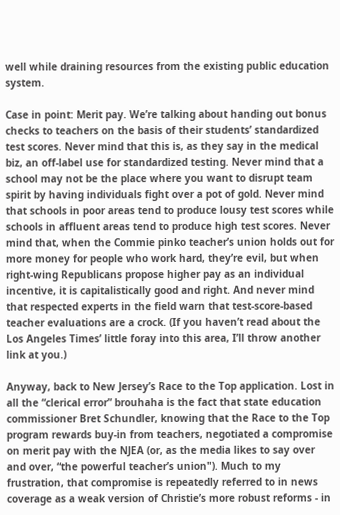well while draining resources from the existing public education system.

Case in point: Merit pay. We’re talking about handing out bonus checks to teachers on the basis of their students’ standardized test scores. Never mind that this is, as they say in the medical biz, an off-label use for standardized testing. Never mind that a school may not be the place where you want to disrupt team spirit by having individuals fight over a pot of gold. Never mind that schools in poor areas tend to produce lousy test scores while schools in affluent areas tend to produce high test scores. Never mind that, when the Commie pinko teacher’s union holds out for more money for people who work hard, they’re evil, but when right-wing Republicans propose higher pay as an individual incentive, it is capitalistically good and right. And never mind that respected experts in the field warn that test-score-based teacher evaluations are a crock. (If you haven’t read about the Los Angeles Times’ little foray into this area, I’ll throw another link at you.)

Anyway, back to New Jersey’s Race to the Top application. Lost in all the “clerical error” brouhaha is the fact that state education commissioner Bret Schundler, knowing that the Race to the Top program rewards buy-in from teachers, negotiated a compromise on merit pay with the NJEA (or, as the media likes to say over and over, “the powerful teacher’s union"). Much to my frustration, that compromise is repeatedly referred to in news coverage as a weak version of Christie’s more robust reforms - in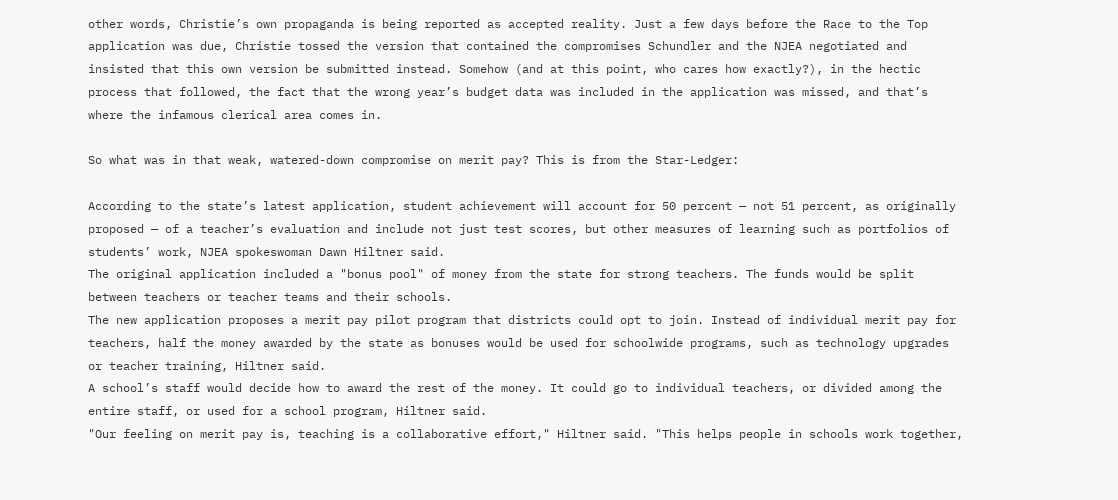other words, Christie’s own propaganda is being reported as accepted reality. Just a few days before the Race to the Top application was due, Christie tossed the version that contained the compromises Schundler and the NJEA negotiated and insisted that this own version be submitted instead. Somehow (and at this point, who cares how exactly?), in the hectic process that followed, the fact that the wrong year’s budget data was included in the application was missed, and that’s where the infamous clerical area comes in.

So what was in that weak, watered-down compromise on merit pay? This is from the Star-Ledger:

According to the state’s latest application, student achievement will account for 50 percent — not 51 percent, as originally proposed — of a teacher’s evaluation and include not just test scores, but other measures of learning such as portfolios of students’ work, NJEA spokeswoman Dawn Hiltner said.
The original application included a "bonus pool" of money from the state for strong teachers. The funds would be split between teachers or teacher teams and their schools.
The new application proposes a merit pay pilot program that districts could opt to join. Instead of individual merit pay for teachers, half the money awarded by the state as bonuses would be used for schoolwide programs, such as technology upgrades or teacher training, Hiltner said.
A school’s staff would decide how to award the rest of the money. It could go to individual teachers, or divided among the entire staff, or used for a school program, Hiltner said.
"Our feeling on merit pay is, teaching is a collaborative effort," Hiltner said. "This helps people in schools work together,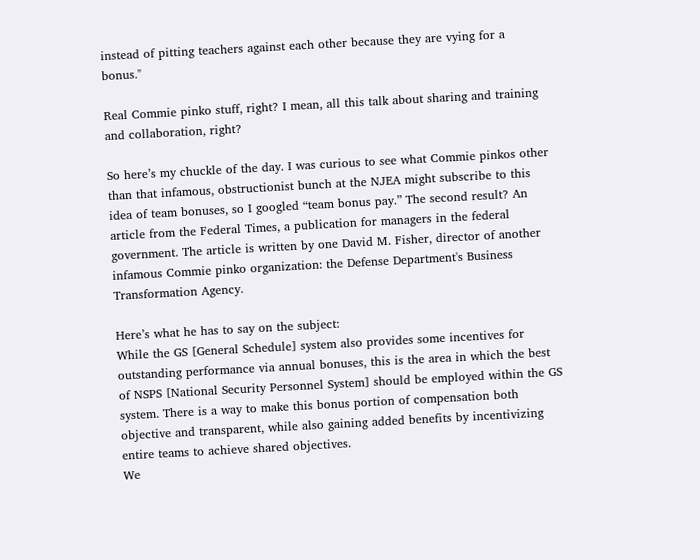instead of pitting teachers against each other because they are vying for a bonus."

Real Commie pinko stuff, right? I mean, all this talk about sharing and training and collaboration, right?

So here’s my chuckle of the day. I was curious to see what Commie pinkos other than that infamous, obstructionist bunch at the NJEA might subscribe to this idea of team bonuses, so I googled “team bonus pay.” The second result? An article from the Federal Times, a publication for managers in the federal government. The article is written by one David M. Fisher, director of another infamous Commie pinko organization: the Defense Department's Business Transformation Agency.

Here’s what he has to say on the subject:
While the GS [General Schedule] system also provides some incentives for outstanding performance via annual bonuses, this is the area in which the best of NSPS [National Security Personnel System] should be employed within the GS system. There is a way to make this bonus portion of compensation both objective and transparent, while also gaining added benefits by incentivizing entire teams to achieve shared objectives.
We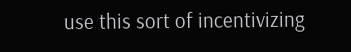use this sort of incentivizing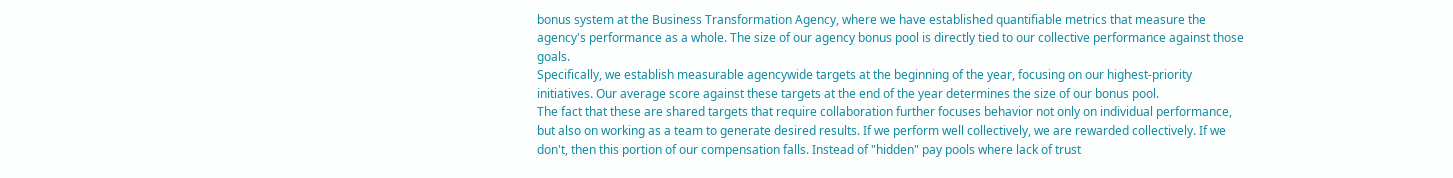bonus system at the Business Transformation Agency, where we have established quantifiable metrics that measure the agency's performance as a whole. The size of our agency bonus pool is directly tied to our collective performance against those goals.
Specifically, we establish measurable agencywide targets at the beginning of the year, focusing on our highest-priority initiatives. Our average score against these targets at the end of the year determines the size of our bonus pool.
The fact that these are shared targets that require collaboration further focuses behavior not only on individual performance, but also on working as a team to generate desired results. If we perform well collectively, we are rewarded collectively. If we don't, then this portion of our compensation falls. Instead of "hidden" pay pools where lack of trust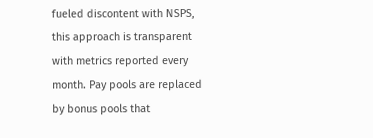fueled discontent with NSPS, this approach is transparent with metrics reported every month. Pay pools are replaced by bonus pools that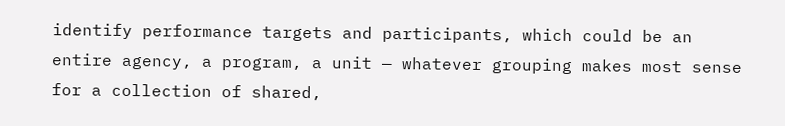identify performance targets and participants, which could be an entire agency, a program, a unit — whatever grouping makes most sense for a collection of shared,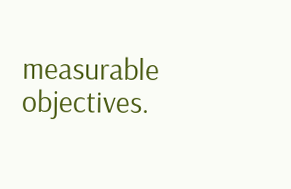measurable objectives.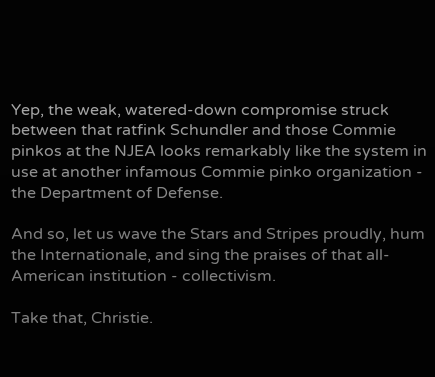Yep, the weak, watered-down compromise struck between that ratfink Schundler and those Commie pinkos at the NJEA looks remarkably like the system in use at another infamous Commie pinko organization - the Department of Defense.

And so, let us wave the Stars and Stripes proudly, hum the Internationale, and sing the praises of that all-American institution - collectivism.

Take that, Christie.